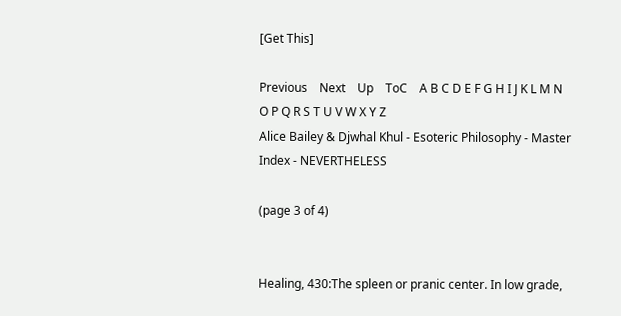[Get This]

Previous    Next    Up    ToC    A B C D E F G H I J K L M N O P Q R S T U V W X Y Z
Alice Bailey & Djwhal Khul - Esoteric Philosophy - Master Index - NEVERTHELESS

(page 3 of 4)


Healing, 430:The spleen or pranic center. In low grade,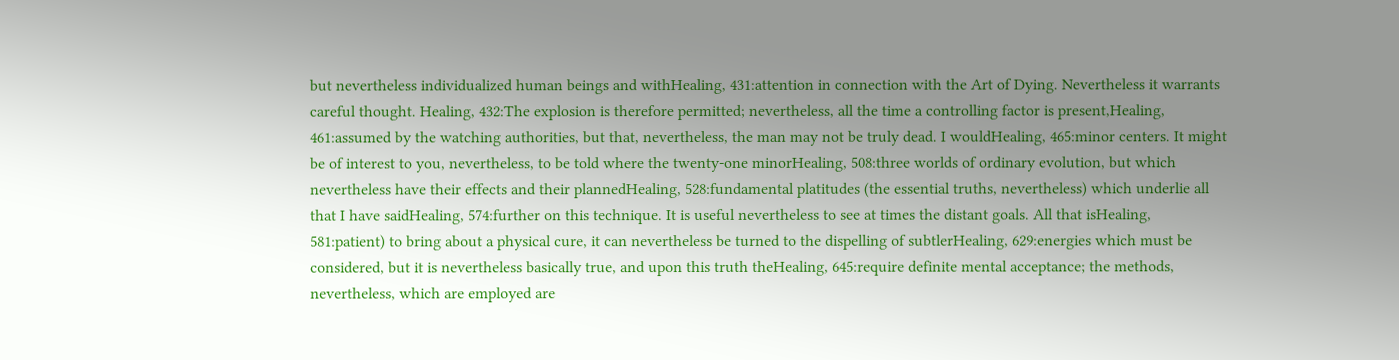but nevertheless individualized human beings and withHealing, 431:attention in connection with the Art of Dying. Nevertheless it warrants careful thought. Healing, 432:The explosion is therefore permitted; nevertheless, all the time a controlling factor is present,Healing, 461:assumed by the watching authorities, but that, nevertheless, the man may not be truly dead. I wouldHealing, 465:minor centers. It might be of interest to you, nevertheless, to be told where the twenty-one minorHealing, 508:three worlds of ordinary evolution, but which nevertheless have their effects and their plannedHealing, 528:fundamental platitudes (the essential truths, nevertheless) which underlie all that I have saidHealing, 574:further on this technique. It is useful nevertheless to see at times the distant goals. All that isHealing, 581:patient) to bring about a physical cure, it can nevertheless be turned to the dispelling of subtlerHealing, 629:energies which must be considered, but it is nevertheless basically true, and upon this truth theHealing, 645:require definite mental acceptance; the methods, nevertheless, which are employed are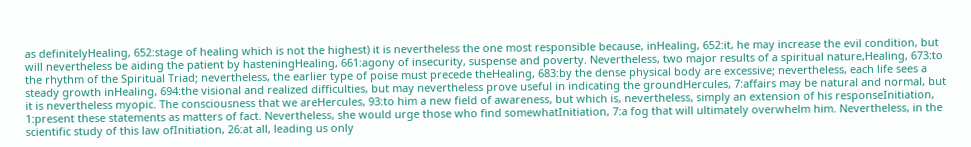as definitelyHealing, 652:stage of healing which is not the highest) it is nevertheless the one most responsible because, inHealing, 652:it, he may increase the evil condition, but will nevertheless be aiding the patient by hasteningHealing, 661:agony of insecurity, suspense and poverty. Nevertheless, two major results of a spiritual nature,Healing, 673:to the rhythm of the Spiritual Triad; nevertheless, the earlier type of poise must precede theHealing, 683:by the dense physical body are excessive; nevertheless, each life sees a steady growth inHealing, 694:the visional and realized difficulties, but may nevertheless prove useful in indicating the groundHercules, 7:affairs may be natural and normal, but it is nevertheless myopic. The consciousness that we areHercules, 93:to him a new field of awareness, but which is, nevertheless, simply an extension of his responseInitiation, 1:present these statements as matters of fact. Nevertheless, she would urge those who find somewhatInitiation, 7:a fog that will ultimately overwhelm him. Nevertheless, in the scientific study of this law ofInitiation, 26:at all, leading us only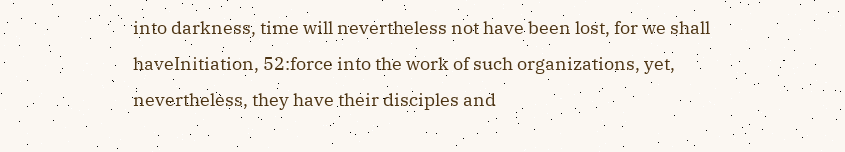into darkness, time will nevertheless not have been lost, for we shall haveInitiation, 52:force into the work of such organizations, yet, nevertheless, they have their disciples and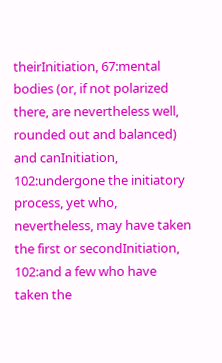theirInitiation, 67:mental bodies (or, if not polarized there, are nevertheless well, rounded out and balanced) and canInitiation, 102:undergone the initiatory process, yet who, nevertheless, may have taken the first or secondInitiation, 102:and a few who have taken the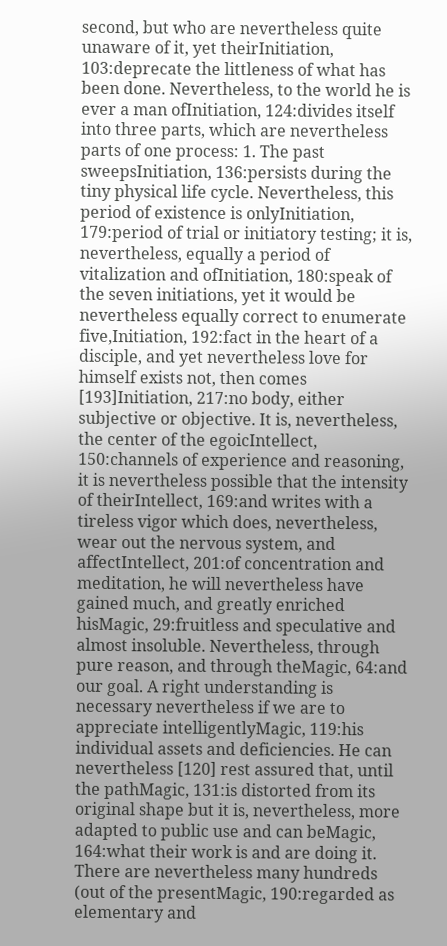second, but who are nevertheless quite unaware of it, yet theirInitiation, 103:deprecate the littleness of what has been done. Nevertheless, to the world he is ever a man ofInitiation, 124:divides itself into three parts, which are nevertheless parts of one process: 1. The past sweepsInitiation, 136:persists during the tiny physical life cycle. Nevertheless, this period of existence is onlyInitiation, 179:period of trial or initiatory testing; it is, nevertheless, equally a period of vitalization and ofInitiation, 180:speak of the seven initiations, yet it would be nevertheless equally correct to enumerate five,Initiation, 192:fact in the heart of a disciple, and yet nevertheless love for himself exists not, then comes [193]Initiation, 217:no body, either subjective or objective. It is, nevertheless, the center of the egoicIntellect, 150:channels of experience and reasoning, it is nevertheless possible that the intensity of theirIntellect, 169:and writes with a tireless vigor which does, nevertheless, wear out the nervous system, and affectIntellect, 201:of concentration and meditation, he will nevertheless have gained much, and greatly enriched hisMagic, 29:fruitless and speculative and almost insoluble. Nevertheless, through pure reason, and through theMagic, 64:and our goal. A right understanding is necessary nevertheless if we are to appreciate intelligentlyMagic, 119:his individual assets and deficiencies. He can nevertheless [120] rest assured that, until the pathMagic, 131:is distorted from its original shape but it is, nevertheless, more adapted to public use and can beMagic, 164:what their work is and are doing it. There are nevertheless many hundreds (out of the presentMagic, 190:regarded as elementary and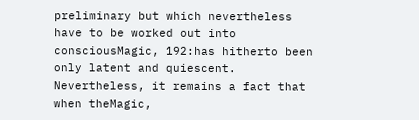preliminary but which nevertheless have to be worked out into consciousMagic, 192:has hitherto been only latent and quiescent. Nevertheless, it remains a fact that when theMagic,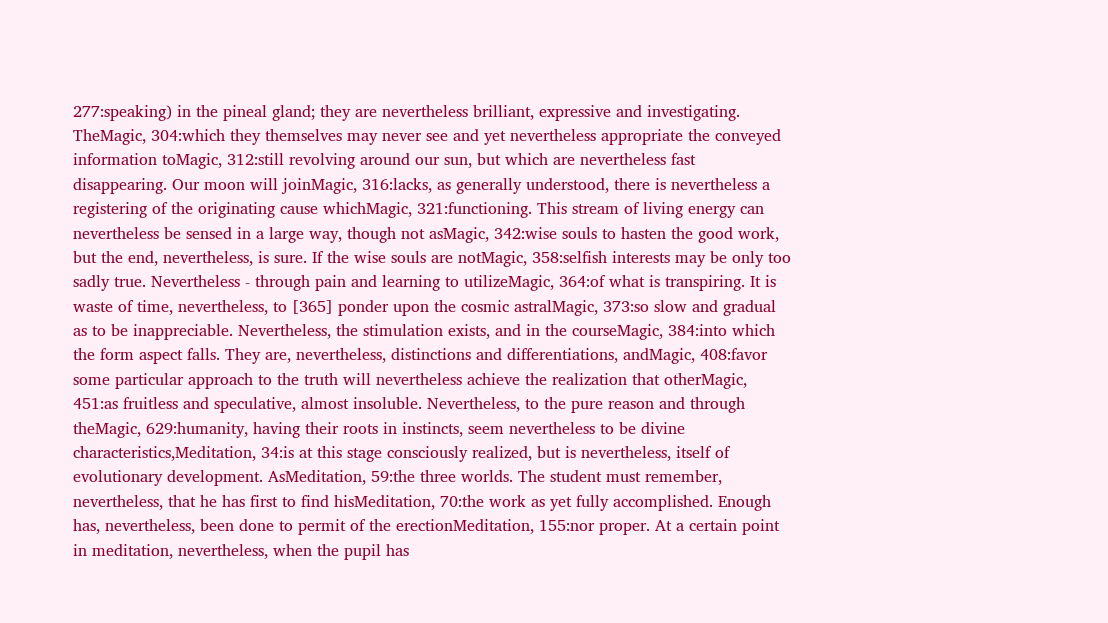277:speaking) in the pineal gland; they are nevertheless brilliant, expressive and investigating. TheMagic, 304:which they themselves may never see and yet nevertheless appropriate the conveyed information toMagic, 312:still revolving around our sun, but which are nevertheless fast disappearing. Our moon will joinMagic, 316:lacks, as generally understood, there is nevertheless a registering of the originating cause whichMagic, 321:functioning. This stream of living energy can nevertheless be sensed in a large way, though not asMagic, 342:wise souls to hasten the good work, but the end, nevertheless, is sure. If the wise souls are notMagic, 358:selfish interests may be only too sadly true. Nevertheless - through pain and learning to utilizeMagic, 364:of what is transpiring. It is waste of time, nevertheless, to [365] ponder upon the cosmic astralMagic, 373:so slow and gradual as to be inappreciable. Nevertheless, the stimulation exists, and in the courseMagic, 384:into which the form aspect falls. They are, nevertheless, distinctions and differentiations, andMagic, 408:favor some particular approach to the truth will nevertheless achieve the realization that otherMagic, 451:as fruitless and speculative, almost insoluble. Nevertheless, to the pure reason and through theMagic, 629:humanity, having their roots in instincts, seem nevertheless to be divine characteristics,Meditation, 34:is at this stage consciously realized, but is nevertheless, itself of evolutionary development. AsMeditation, 59:the three worlds. The student must remember, nevertheless, that he has first to find hisMeditation, 70:the work as yet fully accomplished. Enough has, nevertheless, been done to permit of the erectionMeditation, 155:nor proper. At a certain point in meditation, nevertheless, when the pupil has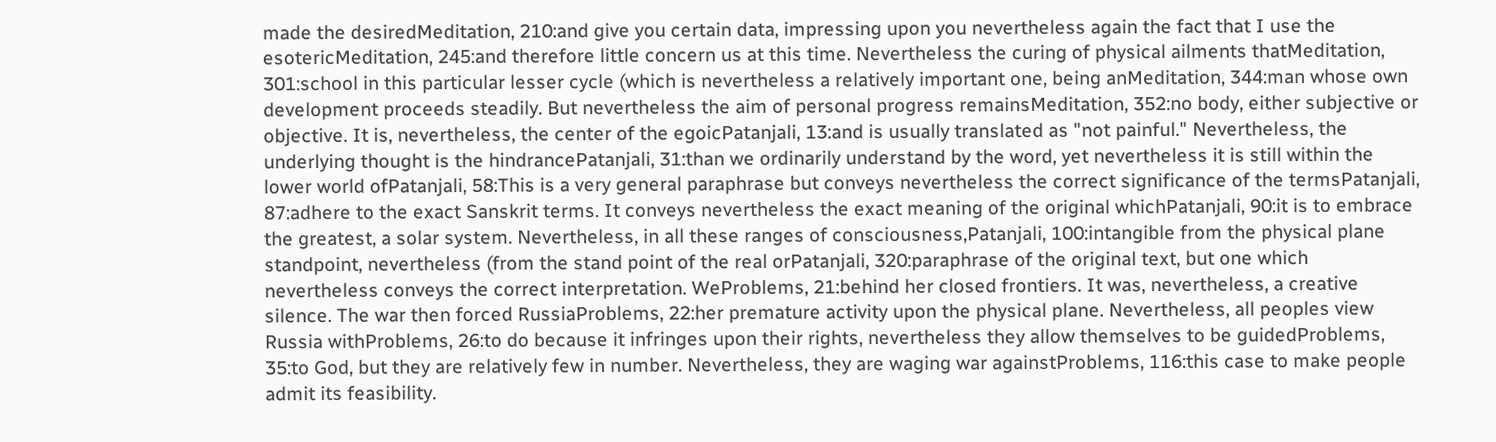made the desiredMeditation, 210:and give you certain data, impressing upon you nevertheless again the fact that I use the esotericMeditation, 245:and therefore little concern us at this time. Nevertheless the curing of physical ailments thatMeditation, 301:school in this particular lesser cycle (which is nevertheless a relatively important one, being anMeditation, 344:man whose own development proceeds steadily. But nevertheless the aim of personal progress remainsMeditation, 352:no body, either subjective or objective. It is, nevertheless, the center of the egoicPatanjali, 13:and is usually translated as "not painful." Nevertheless, the underlying thought is the hindrancePatanjali, 31:than we ordinarily understand by the word, yet nevertheless it is still within the lower world ofPatanjali, 58:This is a very general paraphrase but conveys nevertheless the correct significance of the termsPatanjali, 87:adhere to the exact Sanskrit terms. It conveys nevertheless the exact meaning of the original whichPatanjali, 90:it is to embrace the greatest, a solar system. Nevertheless, in all these ranges of consciousness,Patanjali, 100:intangible from the physical plane standpoint, nevertheless (from the stand point of the real orPatanjali, 320:paraphrase of the original text, but one which nevertheless conveys the correct interpretation. WeProblems, 21:behind her closed frontiers. It was, nevertheless, a creative silence. The war then forced RussiaProblems, 22:her premature activity upon the physical plane. Nevertheless, all peoples view Russia withProblems, 26:to do because it infringes upon their rights, nevertheless they allow themselves to be guidedProblems, 35:to God, but they are relatively few in number. Nevertheless, they are waging war againstProblems, 116:this case to make people admit its feasibility.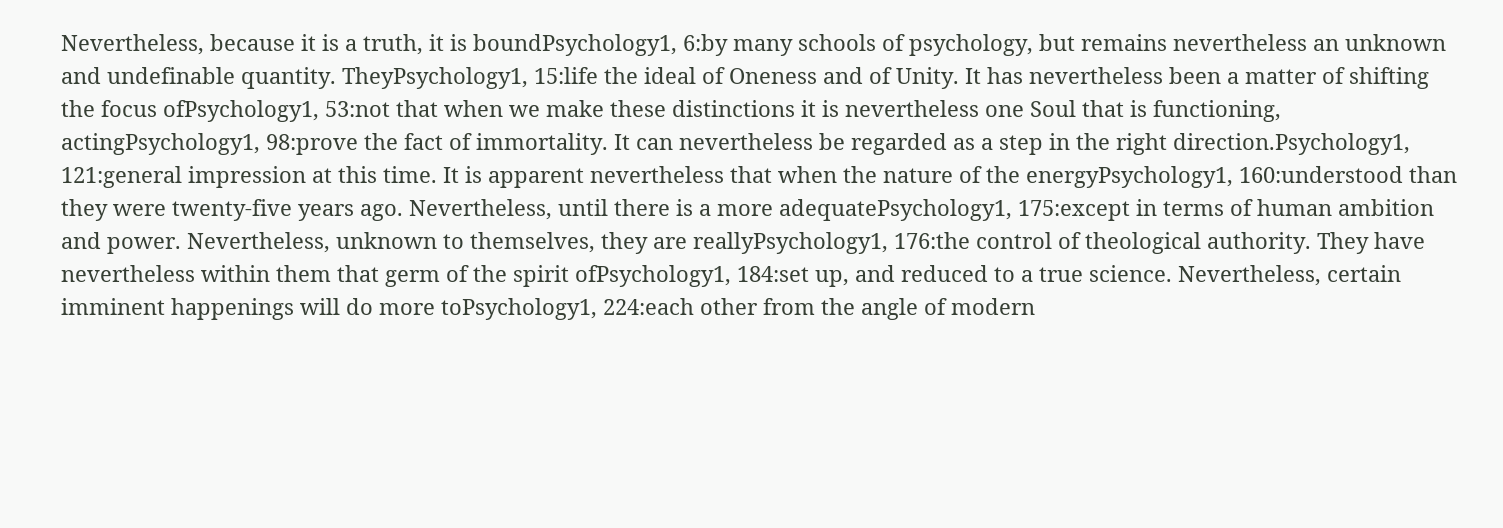Nevertheless, because it is a truth, it is boundPsychology1, 6:by many schools of psychology, but remains nevertheless an unknown and undefinable quantity. TheyPsychology1, 15:life the ideal of Oneness and of Unity. It has nevertheless been a matter of shifting the focus ofPsychology1, 53:not that when we make these distinctions it is nevertheless one Soul that is functioning, actingPsychology1, 98:prove the fact of immortality. It can nevertheless be regarded as a step in the right direction.Psychology1, 121:general impression at this time. It is apparent nevertheless that when the nature of the energyPsychology1, 160:understood than they were twenty-five years ago. Nevertheless, until there is a more adequatePsychology1, 175:except in terms of human ambition and power. Nevertheless, unknown to themselves, they are reallyPsychology1, 176:the control of theological authority. They have nevertheless within them that germ of the spirit ofPsychology1, 184:set up, and reduced to a true science. Nevertheless, certain imminent happenings will do more toPsychology1, 224:each other from the angle of modern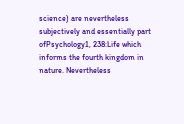science) are nevertheless subjectively and essentially part ofPsychology1, 238:Life which informs the fourth kingdom in nature. Nevertheless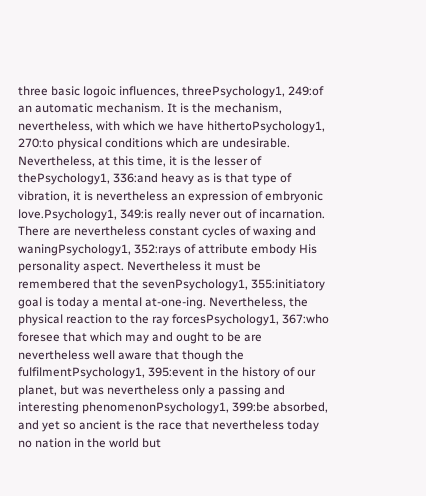three basic logoic influences, threePsychology1, 249:of an automatic mechanism. It is the mechanism, nevertheless, with which we have hithertoPsychology1, 270:to physical conditions which are undesirable. Nevertheless, at this time, it is the lesser of thePsychology1, 336:and heavy as is that type of vibration, it is nevertheless an expression of embryonic love.Psychology1, 349:is really never out of incarnation. There are nevertheless constant cycles of waxing and waningPsychology1, 352:rays of attribute embody His personality aspect. Nevertheless it must be remembered that the sevenPsychology1, 355:initiatory goal is today a mental at-one-ing. Nevertheless, the physical reaction to the ray forcesPsychology1, 367:who foresee that which may and ought to be are nevertheless well aware that though the fulfilmentPsychology1, 395:event in the history of our planet, but was nevertheless only a passing and interesting phenomenonPsychology1, 399:be absorbed, and yet so ancient is the race that nevertheless today no nation in the world but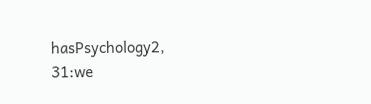hasPsychology2, 31:we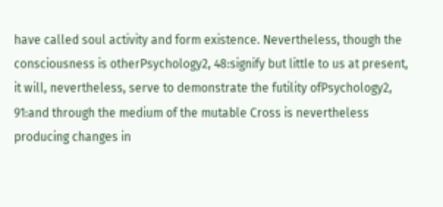have called soul activity and form existence. Nevertheless, though the consciousness is otherPsychology2, 48:signify but little to us at present, it will, nevertheless, serve to demonstrate the futility ofPsychology2, 91:and through the medium of the mutable Cross is nevertheless producing changes in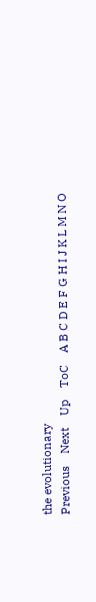the evolutionary
Previous    Next    Up    ToC    A B C D E F G H I J K L M N O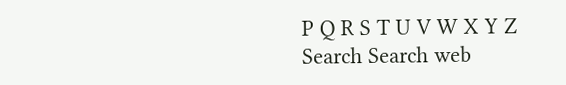P Q R S T U V W X Y Z
Search Search web